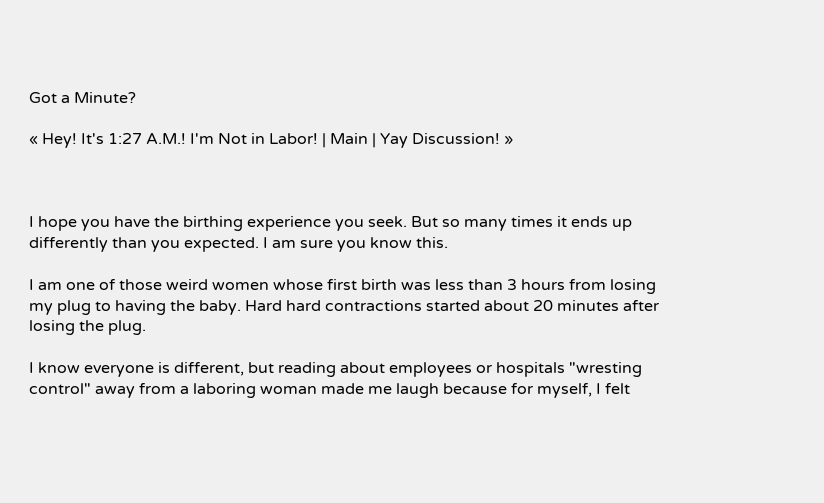Got a Minute?

« Hey! It's 1:27 A.M.! I'm Not in Labor! | Main | Yay Discussion! »



I hope you have the birthing experience you seek. But so many times it ends up differently than you expected. I am sure you know this.

I am one of those weird women whose first birth was less than 3 hours from losing my plug to having the baby. Hard hard contractions started about 20 minutes after losing the plug.

I know everyone is different, but reading about employees or hospitals "wresting control" away from a laboring woman made me laugh because for myself, I felt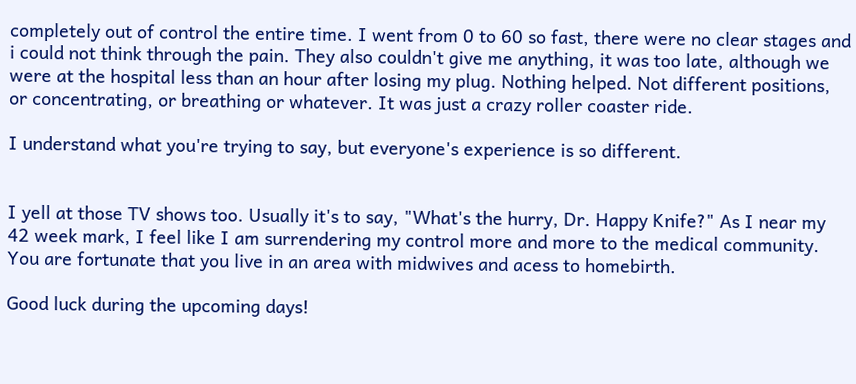completely out of control the entire time. I went from 0 to 60 so fast, there were no clear stages and i could not think through the pain. They also couldn't give me anything, it was too late, although we were at the hospital less than an hour after losing my plug. Nothing helped. Not different positions, or concentrating, or breathing or whatever. It was just a crazy roller coaster ride.

I understand what you're trying to say, but everyone's experience is so different.


I yell at those TV shows too. Usually it's to say, "What's the hurry, Dr. Happy Knife?" As I near my 42 week mark, I feel like I am surrendering my control more and more to the medical community. You are fortunate that you live in an area with midwives and acess to homebirth.

Good luck during the upcoming days!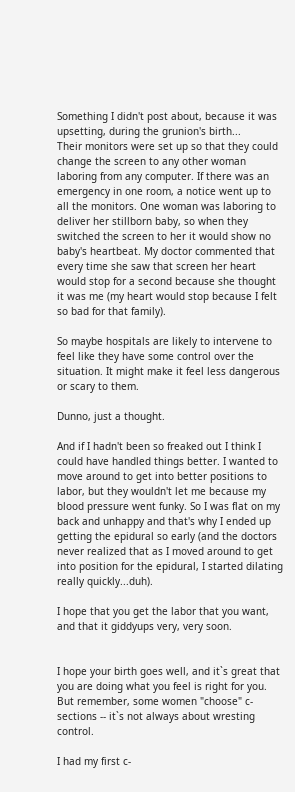Something I didn't post about, because it was upsetting, during the grunion's birth...
Their monitors were set up so that they could change the screen to any other woman laboring from any computer. If there was an emergency in one room, a notice went up to all the monitors. One woman was laboring to deliver her stillborn baby, so when they switched the screen to her it would show no baby's heartbeat. My doctor commented that every time she saw that screen her heart would stop for a second because she thought it was me (my heart would stop because I felt so bad for that family).

So maybe hospitals are likely to intervene to feel like they have some control over the situation. It might make it feel less dangerous or scary to them.

Dunno, just a thought.

And if I hadn't been so freaked out I think I could have handled things better. I wanted to move around to get into better positions to labor, but they wouldn't let me because my blood pressure went funky. So I was flat on my back and unhappy and that's why I ended up getting the epidural so early (and the doctors never realized that as I moved around to get into position for the epidural, I started dilating really quickly...duh).

I hope that you get the labor that you want, and that it giddyups very, very soon.


I hope your birth goes well, and it`s great that you are doing what you feel is right for you. But remember, some women "choose" c-sections -- it`s not always about wresting control.

I had my first c-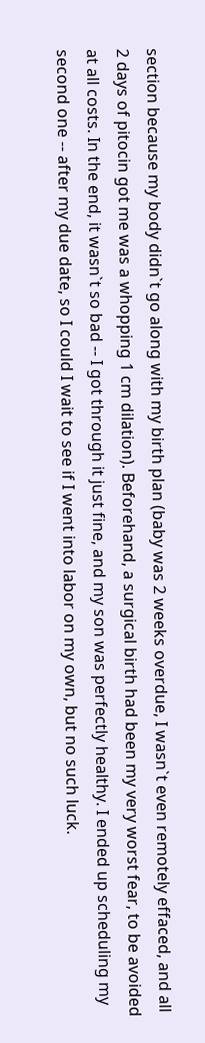section because my body didn`t go along with my birth plan (baby was 2 weeks overdue, I wasn`t even remotely effaced, and all 2 days of pitocin got me was a whopping 1 cm dilation). Beforehand, a surgical birth had been my very worst fear, to be avoided at all costs. In the end, it wasn`t so bad -- I got through it just fine, and my son was perfectly healthy. I ended up scheduling my second one -- after my due date, so I could I wait to see if I went into labor on my own, but no such luck.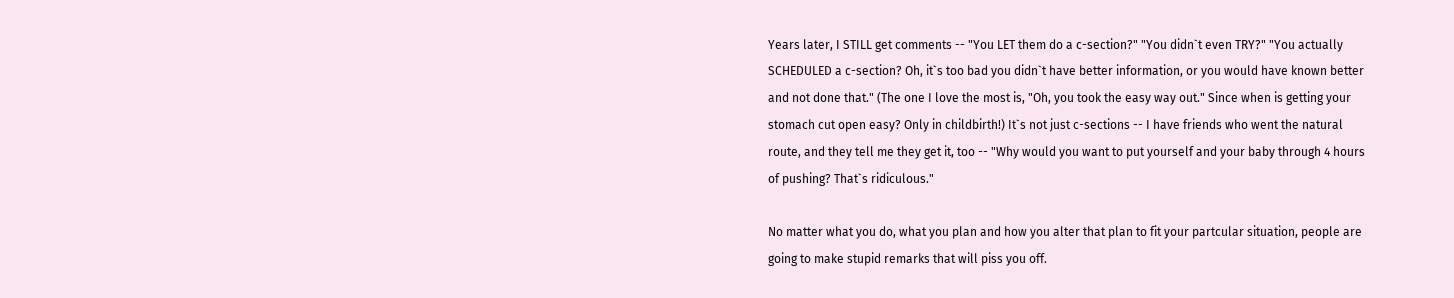Years later, I STILL get comments -- "You LET them do a c-section?" "You didn`t even TRY?" "You actually SCHEDULED a c-section? Oh, it`s too bad you didn`t have better information, or you would have known better and not done that." (The one I love the most is, "Oh, you took the easy way out." Since when is getting your stomach cut open easy? Only in childbirth!) It`s not just c-sections -- I have friends who went the natural route, and they tell me they get it, too -- "Why would you want to put yourself and your baby through 4 hours of pushing? That`s ridiculous."

No matter what you do, what you plan and how you alter that plan to fit your partcular situation, people are going to make stupid remarks that will piss you off.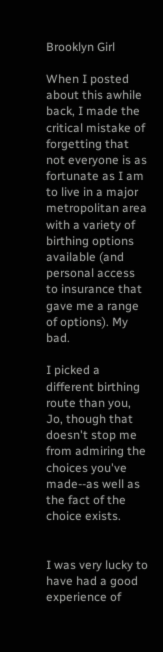Brooklyn Girl

When I posted about this awhile back, I made the critical mistake of forgetting that not everyone is as fortunate as I am to live in a major metropolitan area with a variety of birthing options available (and personal access to insurance that gave me a range of options). My bad.

I picked a different birthing route than you, Jo, though that doesn't stop me from admiring the choices you've made--as well as the fact of the choice exists.


I was very lucky to have had a good experience of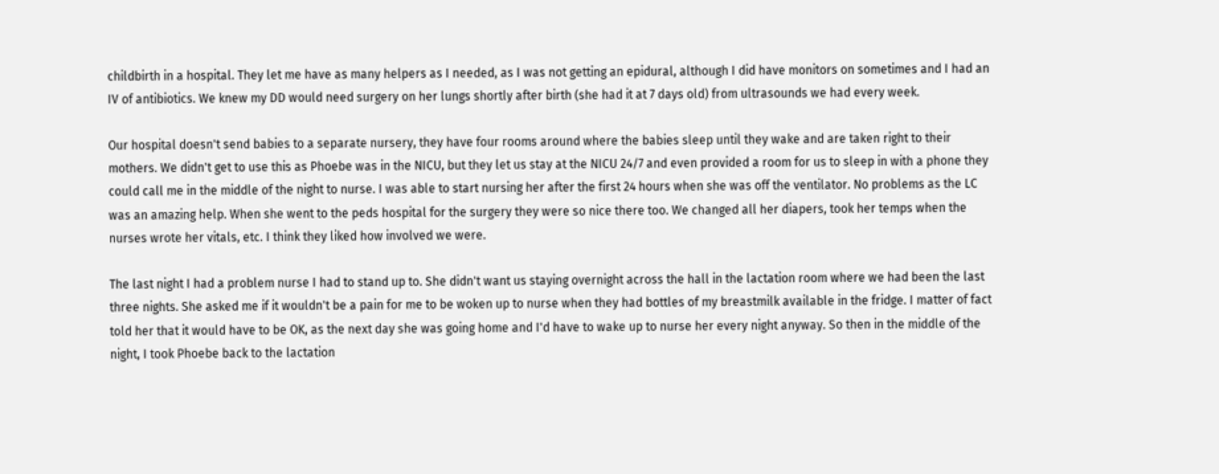childbirth in a hospital. They let me have as many helpers as I needed, as I was not getting an epidural, although I did have monitors on sometimes and I had an IV of antibiotics. We knew my DD would need surgery on her lungs shortly after birth (she had it at 7 days old) from ultrasounds we had every week.

Our hospital doesn't send babies to a separate nursery, they have four rooms around where the babies sleep until they wake and are taken right to their mothers. We didn't get to use this as Phoebe was in the NICU, but they let us stay at the NICU 24/7 and even provided a room for us to sleep in with a phone they could call me in the middle of the night to nurse. I was able to start nursing her after the first 24 hours when she was off the ventilator. No problems as the LC was an amazing help. When she went to the peds hospital for the surgery they were so nice there too. We changed all her diapers, took her temps when the nurses wrote her vitals, etc. I think they liked how involved we were.

The last night I had a problem nurse I had to stand up to. She didn't want us staying overnight across the hall in the lactation room where we had been the last three nights. She asked me if it wouldn't be a pain for me to be woken up to nurse when they had bottles of my breastmilk available in the fridge. I matter of fact told her that it would have to be OK, as the next day she was going home and I'd have to wake up to nurse her every night anyway. So then in the middle of the night, I took Phoebe back to the lactation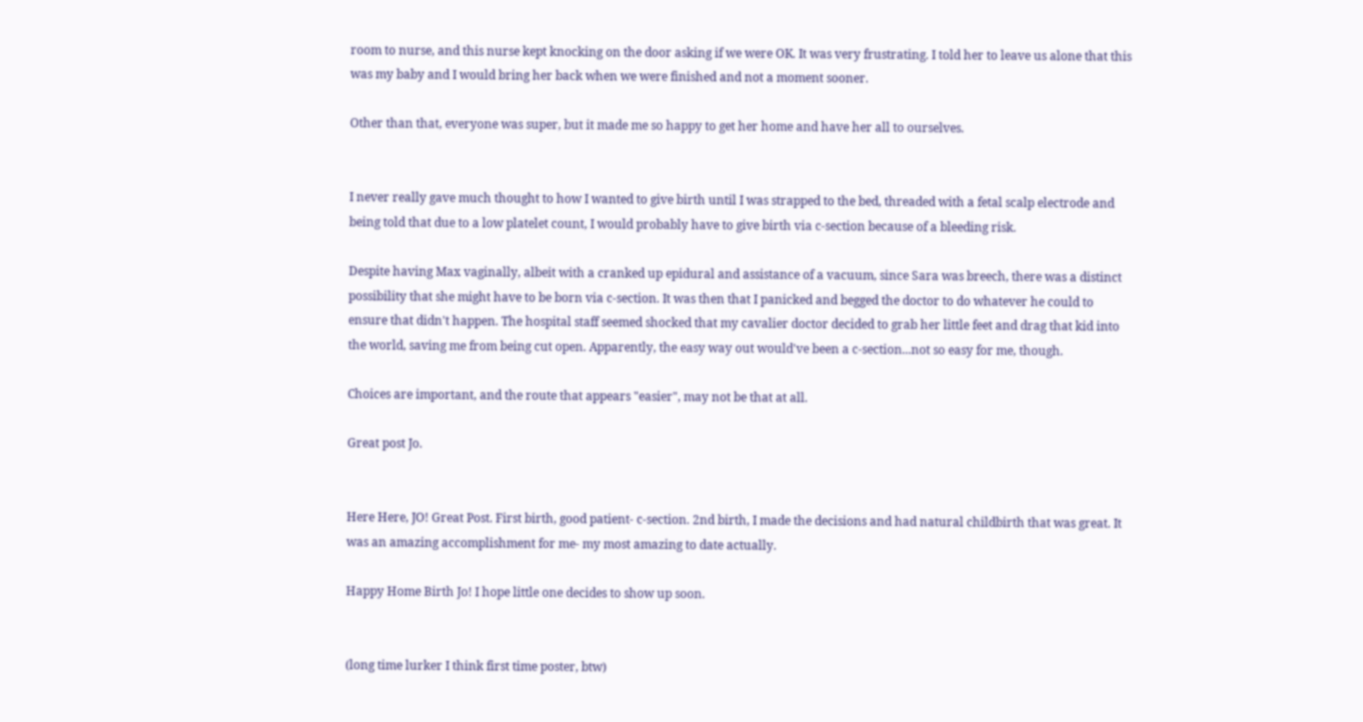room to nurse, and this nurse kept knocking on the door asking if we were OK. It was very frustrating. I told her to leave us alone that this was my baby and I would bring her back when we were finished and not a moment sooner.

Other than that, everyone was super, but it made me so happy to get her home and have her all to ourselves.


I never really gave much thought to how I wanted to give birth until I was strapped to the bed, threaded with a fetal scalp electrode and being told that due to a low platelet count, I would probably have to give birth via c-section because of a bleeding risk.

Despite having Max vaginally, albeit with a cranked up epidural and assistance of a vacuum, since Sara was breech, there was a distinct possibility that she might have to be born via c-section. It was then that I panicked and begged the doctor to do whatever he could to ensure that didn't happen. The hospital staff seemed shocked that my cavalier doctor decided to grab her little feet and drag that kid into the world, saving me from being cut open. Apparently, the easy way out would've been a c-section...not so easy for me, though.

Choices are important, and the route that appears "easier", may not be that at all.

Great post Jo.


Here Here, JO! Great Post. First birth, good patient- c-section. 2nd birth, I made the decisions and had natural childbirth that was great. It was an amazing accomplishment for me- my most amazing to date actually.

Happy Home Birth Jo! I hope little one decides to show up soon.


(long time lurker I think first time poster, btw)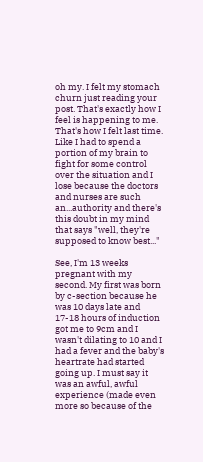oh my. I felt my stomach churn just reading your post. That's exactly how I feel is happening to me. That's how I felt last time. Like I had to spend a portion of my brain to fight for some control over the situation and I lose because the doctors and nurses are such an...authority and there's this doubt in my mind that says "well, they're supposed to know best..."

See, I'm 13 weeks pregnant with my second. My first was born by c-section because he was 10 days late and 17-18 hours of induction got me to 9cm and I wasn't dilating to 10 and I had a fever and the baby's heartrate had started going up. I must say it was an awful, awful experience (made even more so because of the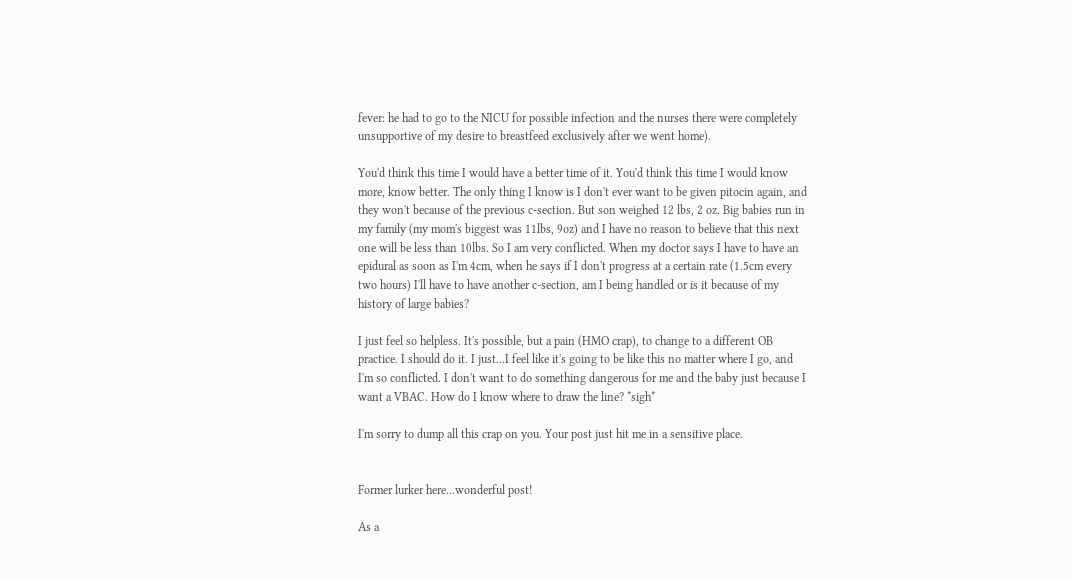fever: he had to go to the NICU for possible infection and the nurses there were completely unsupportive of my desire to breastfeed exclusively after we went home).

You'd think this time I would have a better time of it. You'd think this time I would know more, know better. The only thing I know is I don't ever want to be given pitocin again, and they won't because of the previous c-section. But son weighed 12 lbs, 2 oz. Big babies run in my family (my mom's biggest was 11lbs, 9oz) and I have no reason to believe that this next one will be less than 10lbs. So I am very conflicted. When my doctor says I have to have an epidural as soon as I'm 4cm, when he says if I don't progress at a certain rate (1.5cm every two hours) I'll have to have another c-section, am I being handled or is it because of my history of large babies?

I just feel so helpless. It's possible, but a pain (HMO crap), to change to a different OB practice. I should do it. I just...I feel like it's going to be like this no matter where I go, and I'm so conflicted. I don't want to do something dangerous for me and the baby just because I want a VBAC. How do I know where to draw the line? *sigh*

I'm sorry to dump all this crap on you. Your post just hit me in a sensitive place.


Former lurker here...wonderful post!

As a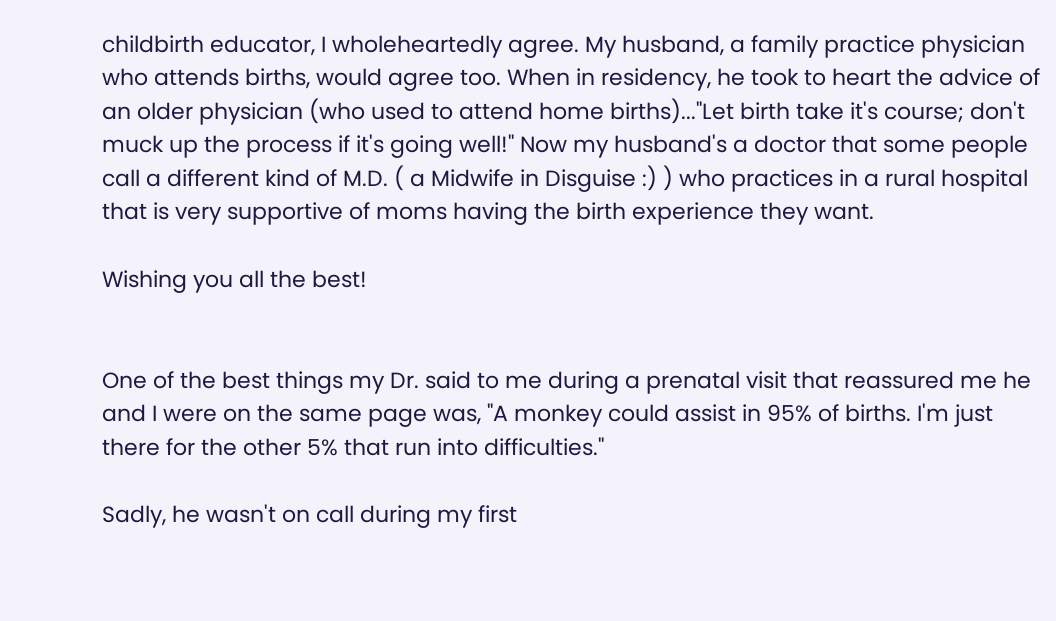childbirth educator, I wholeheartedly agree. My husband, a family practice physician who attends births, would agree too. When in residency, he took to heart the advice of an older physician (who used to attend home births)..."Let birth take it's course; don't muck up the process if it's going well!" Now my husband's a doctor that some people call a different kind of M.D. ( a Midwife in Disguise :) ) who practices in a rural hospital that is very supportive of moms having the birth experience they want.

Wishing you all the best!


One of the best things my Dr. said to me during a prenatal visit that reassured me he and I were on the same page was, "A monkey could assist in 95% of births. I'm just there for the other 5% that run into difficulties."

Sadly, he wasn't on call during my first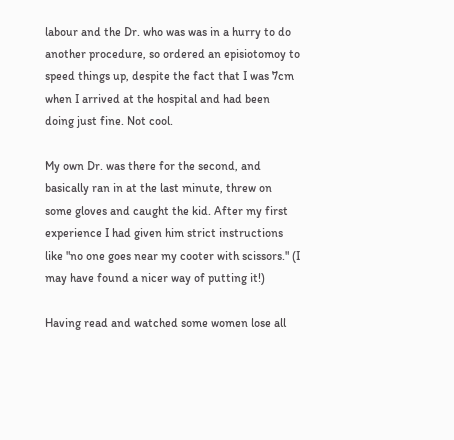labour and the Dr. who was was in a hurry to do another procedure, so ordered an episiotomoy to speed things up, despite the fact that I was 7cm when I arrived at the hospital and had been doing just fine. Not cool.

My own Dr. was there for the second, and basically ran in at the last minute, threw on some gloves and caught the kid. After my first experience I had given him strict instructions like "no one goes near my cooter with scissors." (I may have found a nicer way of putting it!)

Having read and watched some women lose all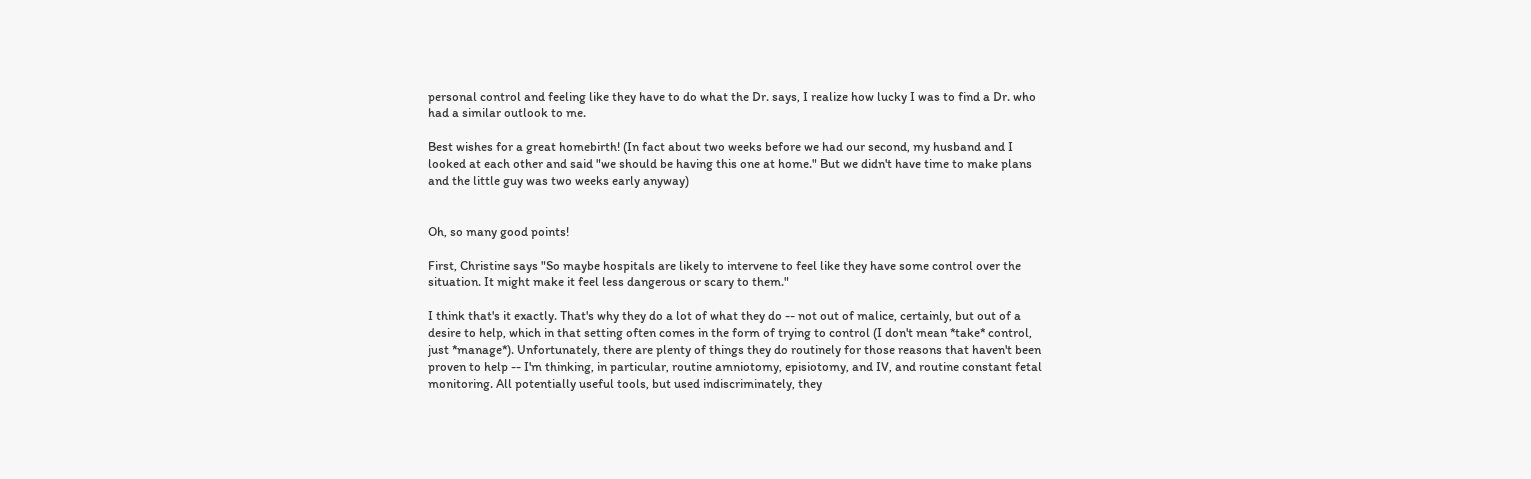personal control and feeling like they have to do what the Dr. says, I realize how lucky I was to find a Dr. who had a similar outlook to me.

Best wishes for a great homebirth! (In fact about two weeks before we had our second, my husband and I looked at each other and said "we should be having this one at home." But we didn't have time to make plans and the little guy was two weeks early anyway)


Oh, so many good points!

First, Christine says "So maybe hospitals are likely to intervene to feel like they have some control over the situation. It might make it feel less dangerous or scary to them."

I think that's it exactly. That's why they do a lot of what they do -- not out of malice, certainly, but out of a desire to help, which in that setting often comes in the form of trying to control (I don't mean *take* control, just *manage*). Unfortunately, there are plenty of things they do routinely for those reasons that haven't been proven to help -- I'm thinking, in particular, routine amniotomy, episiotomy, and IV, and routine constant fetal monitoring. All potentially useful tools, but used indiscriminately, they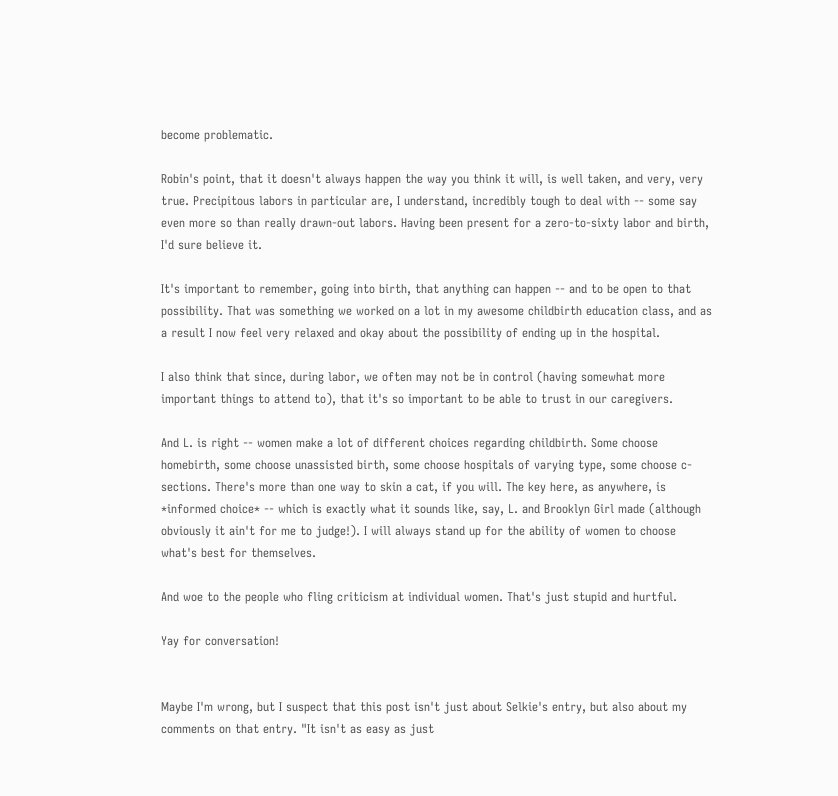become problematic.

Robin's point, that it doesn't always happen the way you think it will, is well taken, and very, very true. Precipitous labors in particular are, I understand, incredibly tough to deal with -- some say even more so than really drawn-out labors. Having been present for a zero-to-sixty labor and birth, I'd sure believe it.

It's important to remember, going into birth, that anything can happen -- and to be open to that possibility. That was something we worked on a lot in my awesome childbirth education class, and as a result I now feel very relaxed and okay about the possibility of ending up in the hospital.

I also think that since, during labor, we often may not be in control (having somewhat more important things to attend to), that it's so important to be able to trust in our caregivers.

And L. is right -- women make a lot of different choices regarding childbirth. Some choose homebirth, some choose unassisted birth, some choose hospitals of varying type, some choose c-sections. There's more than one way to skin a cat, if you will. The key here, as anywhere, is *informed choice* -- which is exactly what it sounds like, say, L. and Brooklyn Girl made (although obviously it ain't for me to judge!). I will always stand up for the ability of women to choose what's best for themselves.

And woe to the people who fling criticism at individual women. That's just stupid and hurtful.

Yay for conversation!


Maybe I'm wrong, but I suspect that this post isn't just about Selkie's entry, but also about my comments on that entry. "It isn't as easy as just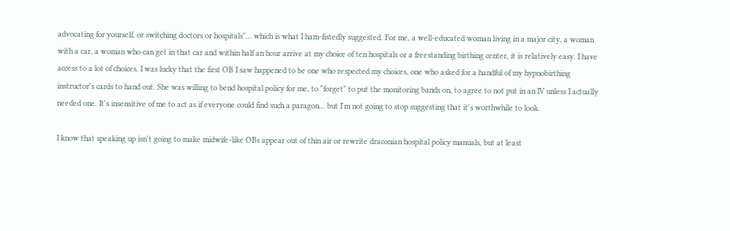advocating for yourself, or switching doctors or hospitals"... which is what I ham-fistedly suggested. For me, a well-educated woman living in a major city, a woman with a car, a woman who can get in that car and within half an hour arrive at my choice of ten hospitals or a freestanding birthing center, it is relatively easy. I have access to a lot of choices. I was lucky that the first OB I saw happened to be one who respected my choices, one who asked for a handful of my hypnobirthing instructor's cards to hand out. She was willing to bend hospital policy for me, to "forget" to put the monitoring bands on, to agree to not put in an IV unless I actually needed one. It's insensitive of me to act as if everyone could find such a paragon... but I'm not going to stop suggesting that it's worthwhile to look.

I know that speaking up isn't going to make midwife-like OBs appear out of thin air or rewrite draconian hospital policy manuals, but at least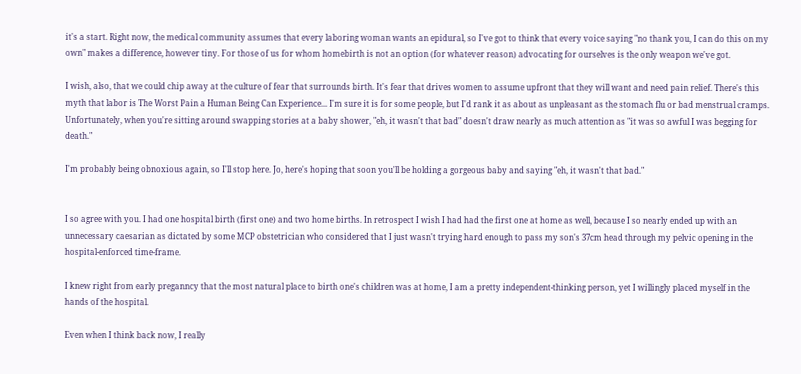it's a start. Right now, the medical community assumes that every laboring woman wants an epidural, so I've got to think that every voice saying "no thank you, I can do this on my own" makes a difference, however tiny. For those of us for whom homebirth is not an option (for whatever reason) advocating for ourselves is the only weapon we've got.

I wish, also, that we could chip away at the culture of fear that surrounds birth. It's fear that drives women to assume upfront that they will want and need pain relief. There's this myth that labor is The Worst Pain a Human Being Can Experience... I'm sure it is for some people, but I'd rank it as about as unpleasant as the stomach flu or bad menstrual cramps. Unfortunately, when you're sitting around swapping stories at a baby shower, "eh, it wasn't that bad" doesn't draw nearly as much attention as "it was so awful I was begging for death."

I'm probably being obnoxious again, so I'll stop here. Jo, here's hoping that soon you'll be holding a gorgeous baby and saying "eh, it wasn't that bad."


I so agree with you. I had one hospital birth (first one) and two home births. In retrospect I wish I had had the first one at home as well, because I so nearly ended up with an unnecessary caesarian as dictated by some MCP obstetrician who considered that I just wasn't trying hard enough to pass my son's 37cm head through my pelvic opening in the hospital-enforced time-frame.

I knew right from early preganncy that the most natural place to birth one's children was at home, I am a pretty independent-thinking person, yet I willingly placed myself in the hands of the hospital.

Even when I think back now, I really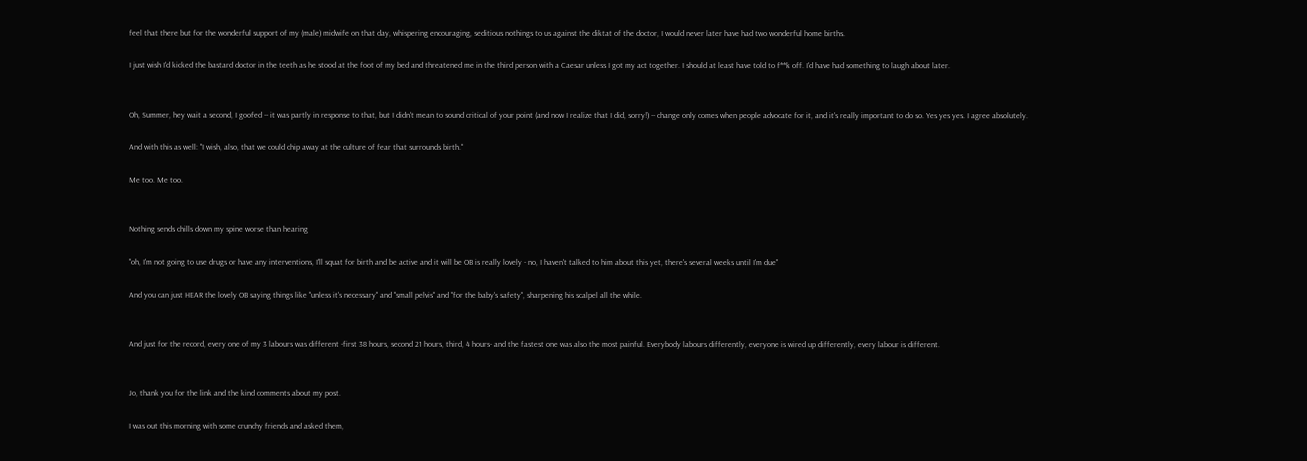feel that there but for the wonderful support of my (male) midwife on that day, whispering encouraging, seditious nothings to us against the diktat of the doctor, I would never later have had two wonderful home births.

I just wish I'd kicked the bastard doctor in the teeth as he stood at the foot of my bed and threatened me in the third person with a Caesar unless I got my act together. I should at least have told to f**k off. I'd have had something to laugh about later.


Oh, Summer, hey wait a second, I goofed -- it was partly in response to that, but I didn't mean to sound critical of your point (and now I realize that I did, sorry!) -- change only comes when people advocate for it, and it's really important to do so. Yes yes yes. I agree absolutely.

And with this as well: "I wish, also, that we could chip away at the culture of fear that surrounds birth."

Me too. Me too.


Nothing sends chills down my spine worse than hearing

"oh, I'm not going to use drugs or have any interventions, I'll squat for birth and be active and it will be OB is really lovely - no, I haven't talked to him about this yet, there's several weeks until I'm due"

And you can just HEAR the lovely OB saying things like "unless it's necessary" and "small pelvis" and "for the baby's safety", sharpening his scalpel all the while.


And just for the record, every one of my 3 labours was different -first 38 hours, second 21 hours, third, 4 hours- and the fastest one was also the most painful. Everybody labours differently, everyone is wired up differently, every labour is different.


Jo, thank you for the link and the kind comments about my post.

I was out this morning with some crunchy friends and asked them,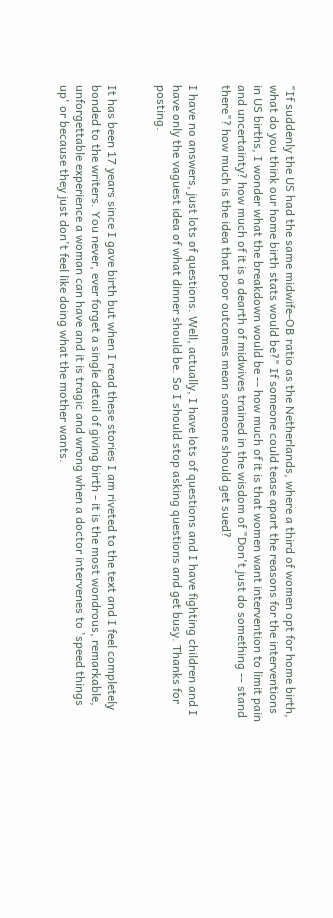"If suddenly the US had the same midwife-OB ratio as the Netherlands, where a third of women opt for home birth, what do you think our home birth stats would be?" If someone could tease apart the reasons for the interventions in US births, I wonder what the breakdown would be -- how much of it is that women want intervention to limit pain and uncertainty? how much of it is a dearth of midwives trained in the wisdom of "Don't just do something -- stand there"? how much is the idea that poor outcomes mean someone should get sued?

I have no answers, just lots of questions. Well, actually, I have lots of questions and I have fighting children and I have only the vaguest idea of what dinner should be. So I should stop asking questions and get busy. Thanks for posting.


It has been 17 years since I gave birth but when I read these stories I am riveted to the text and I feel completely bonded to the writers. You never, ever forget a single detail of giving birth - it is the most wondrous, remarkable, unforgettable experience a woman can have and it is tragic and wrong when a doctor intervenes to 'speed things up' or because they just don't feel like doing what the mother wants.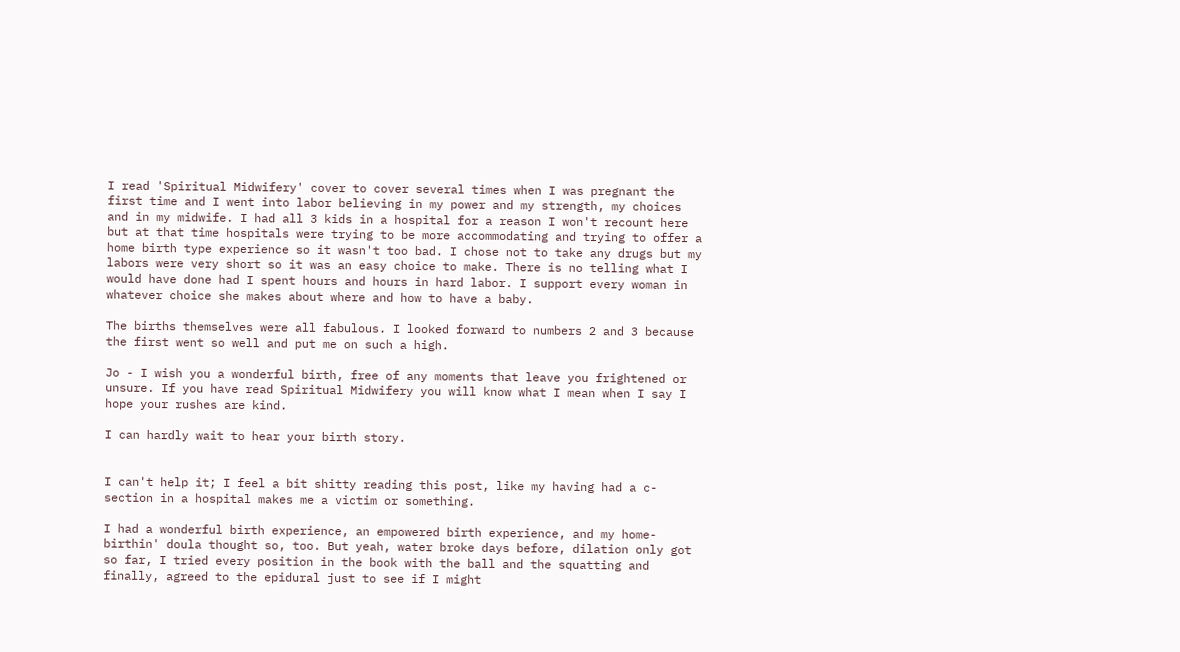I read 'Spiritual Midwifery' cover to cover several times when I was pregnant the first time and I went into labor believing in my power and my strength, my choices and in my midwife. I had all 3 kids in a hospital for a reason I won't recount here but at that time hospitals were trying to be more accommodating and trying to offer a home birth type experience so it wasn't too bad. I chose not to take any drugs but my labors were very short so it was an easy choice to make. There is no telling what I would have done had I spent hours and hours in hard labor. I support every woman in whatever choice she makes about where and how to have a baby.

The births themselves were all fabulous. I looked forward to numbers 2 and 3 because the first went so well and put me on such a high.

Jo - I wish you a wonderful birth, free of any moments that leave you frightened or unsure. If you have read Spiritual Midwifery you will know what I mean when I say I hope your rushes are kind.

I can hardly wait to hear your birth story.


I can't help it; I feel a bit shitty reading this post, like my having had a c-section in a hospital makes me a victim or something.

I had a wonderful birth experience, an empowered birth experience, and my home-birthin' doula thought so, too. But yeah, water broke days before, dilation only got so far, I tried every position in the book with the ball and the squatting and finally, agreed to the epidural just to see if I might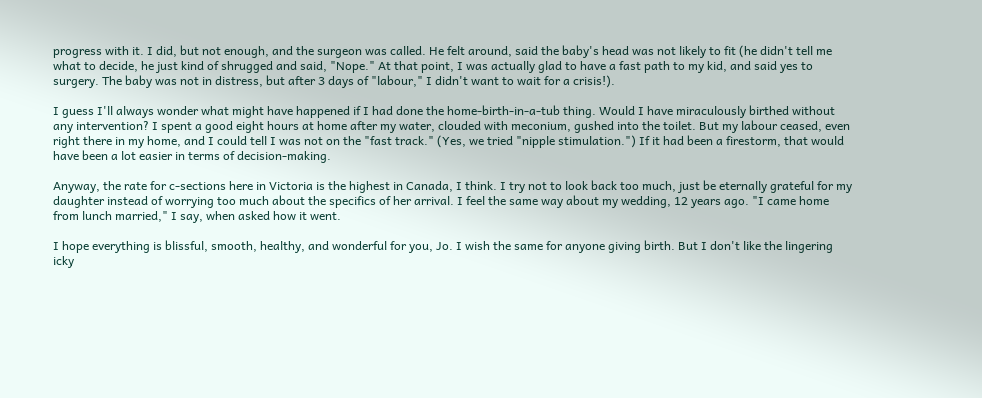progress with it. I did, but not enough, and the surgeon was called. He felt around, said the baby's head was not likely to fit (he didn't tell me what to decide, he just kind of shrugged and said, "Nope." At that point, I was actually glad to have a fast path to my kid, and said yes to surgery. The baby was not in distress, but after 3 days of "labour," I didn't want to wait for a crisis!).

I guess I'll always wonder what might have happened if I had done the home-birth-in-a-tub thing. Would I have miraculously birthed without any intervention? I spent a good eight hours at home after my water, clouded with meconium, gushed into the toilet. But my labour ceased, even right there in my home, and I could tell I was not on the "fast track." (Yes, we tried "nipple stimulation.") If it had been a firestorm, that would have been a lot easier in terms of decision-making.

Anyway, the rate for c-sections here in Victoria is the highest in Canada, I think. I try not to look back too much, just be eternally grateful for my daughter instead of worrying too much about the specifics of her arrival. I feel the same way about my wedding, 12 years ago. "I came home from lunch married," I say, when asked how it went.

I hope everything is blissful, smooth, healthy, and wonderful for you, Jo. I wish the same for anyone giving birth. But I don't like the lingering icky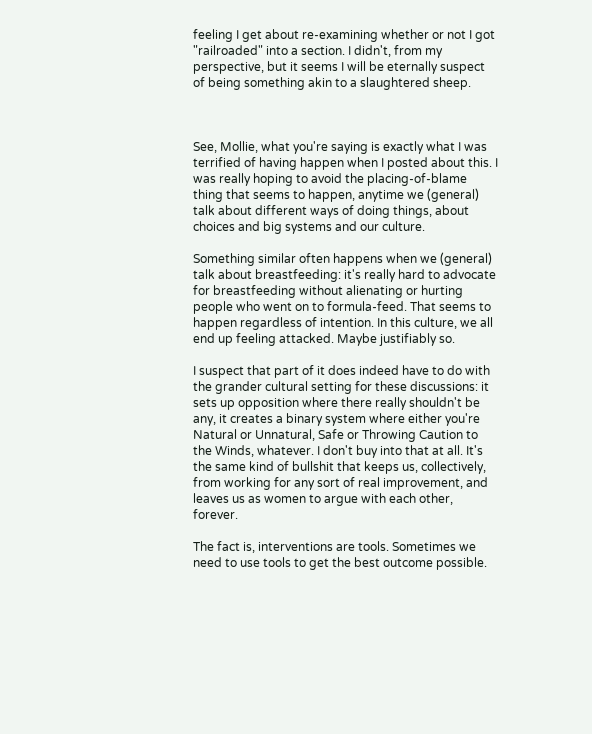feeling I get about re-examining whether or not I got "railroaded" into a section. I didn't, from my perspective, but it seems I will be eternally suspect of being something akin to a slaughtered sheep.



See, Mollie, what you're saying is exactly what I was terrified of having happen when I posted about this. I was really hoping to avoid the placing-of-blame thing that seems to happen, anytime we (general) talk about different ways of doing things, about choices and big systems and our culture.

Something similar often happens when we (general) talk about breastfeeding: it's really hard to advocate for breastfeeding without alienating or hurting people who went on to formula-feed. That seems to happen regardless of intention. In this culture, we all end up feeling attacked. Maybe justifiably so.

I suspect that part of it does indeed have to do with the grander cultural setting for these discussions: it sets up opposition where there really shouldn't be any, it creates a binary system where either you're Natural or Unnatural, Safe or Throwing Caution to the Winds, whatever. I don't buy into that at all. It's the same kind of bullshit that keeps us, collectively, from working for any sort of real improvement, and leaves us as women to argue with each other, forever.

The fact is, interventions are tools. Sometimes we need to use tools to get the best outcome possible.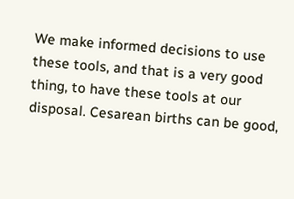We make informed decisions to use these tools, and that is a very good thing, to have these tools at our disposal. Cesarean births can be good,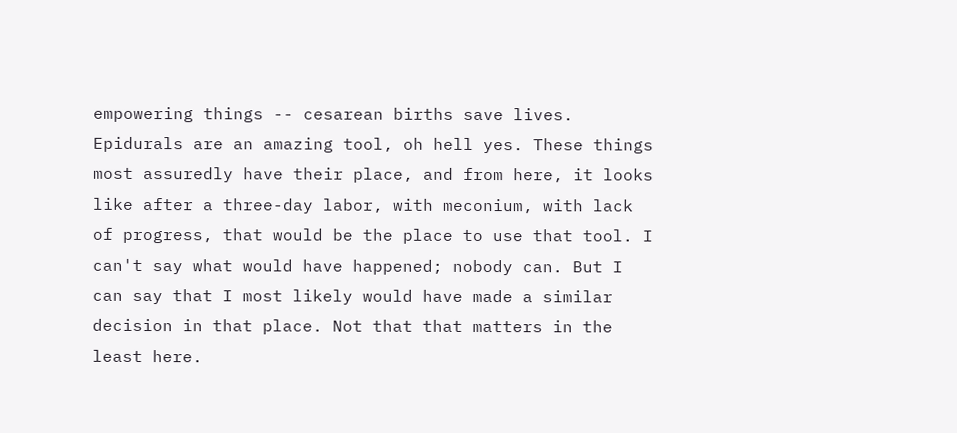empowering things -- cesarean births save lives. Epidurals are an amazing tool, oh hell yes. These things most assuredly have their place, and from here, it looks like after a three-day labor, with meconium, with lack of progress, that would be the place to use that tool. I can't say what would have happened; nobody can. But I can say that I most likely would have made a similar decision in that place. Not that that matters in the least here.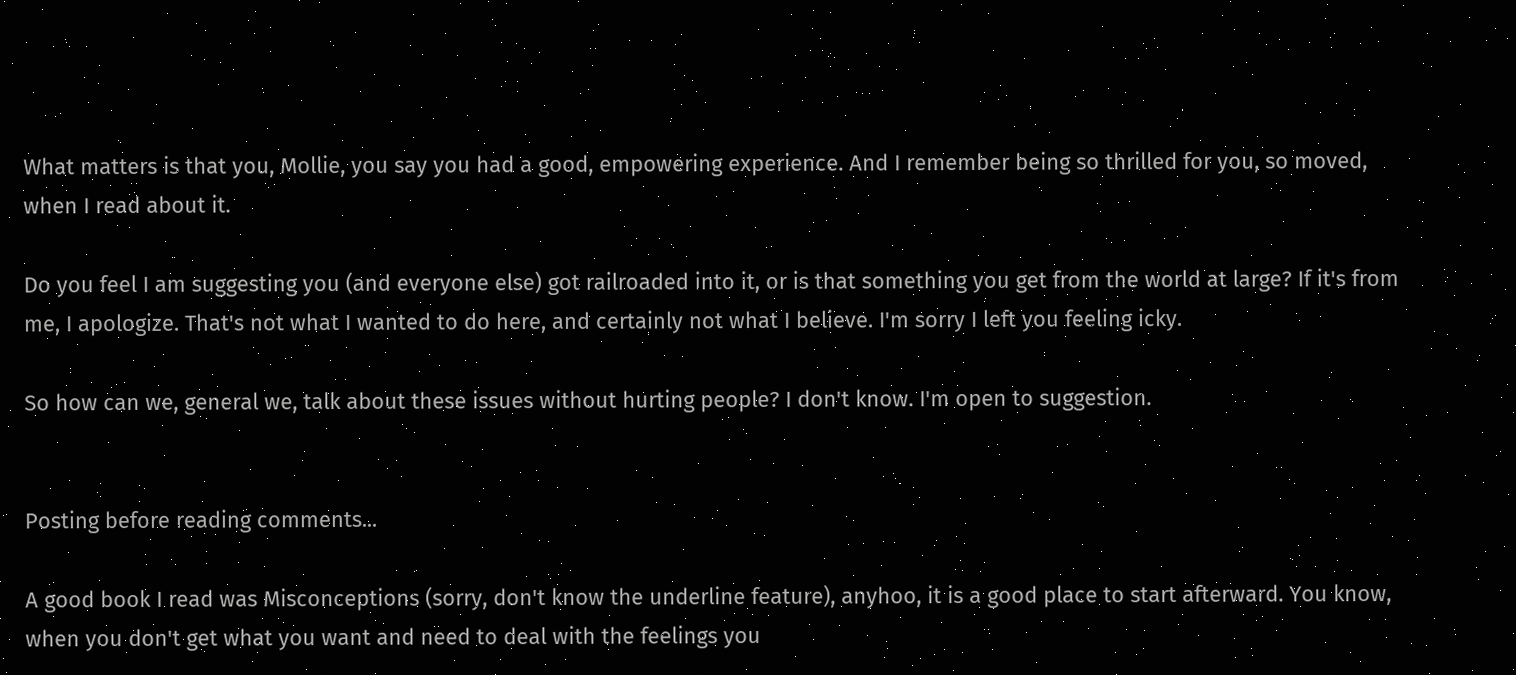What matters is that you, Mollie, you say you had a good, empowering experience. And I remember being so thrilled for you, so moved, when I read about it.

Do you feel I am suggesting you (and everyone else) got railroaded into it, or is that something you get from the world at large? If it's from me, I apologize. That's not what I wanted to do here, and certainly not what I believe. I'm sorry I left you feeling icky.

So how can we, general we, talk about these issues without hurting people? I don't know. I'm open to suggestion.


Posting before reading comments...

A good book I read was Misconceptions (sorry, don't know the underline feature), anyhoo, it is a good place to start afterward. You know, when you don't get what you want and need to deal with the feelings you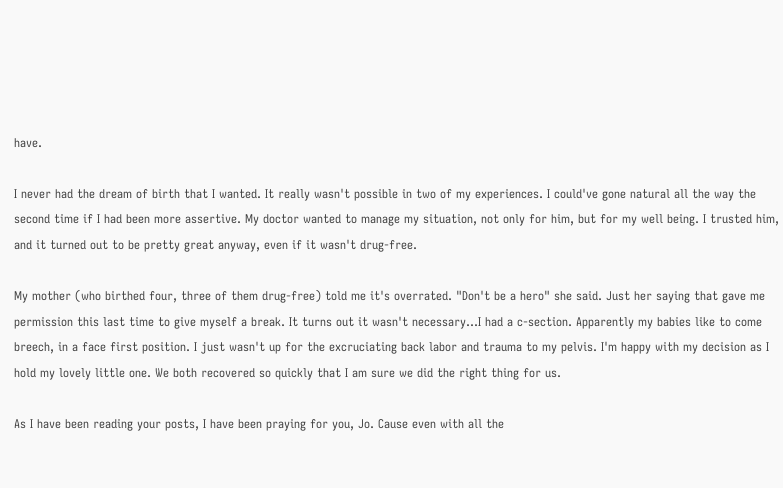have.

I never had the dream of birth that I wanted. It really wasn't possible in two of my experiences. I could've gone natural all the way the second time if I had been more assertive. My doctor wanted to manage my situation, not only for him, but for my well being. I trusted him, and it turned out to be pretty great anyway, even if it wasn't drug-free.

My mother (who birthed four, three of them drug-free) told me it's overrated. "Don't be a hero" she said. Just her saying that gave me permission this last time to give myself a break. It turns out it wasn't necessary...I had a c-section. Apparently my babies like to come breech, in a face first position. I just wasn't up for the excruciating back labor and trauma to my pelvis. I'm happy with my decision as I hold my lovely little one. We both recovered so quickly that I am sure we did the right thing for us.

As I have been reading your posts, I have been praying for you, Jo. Cause even with all the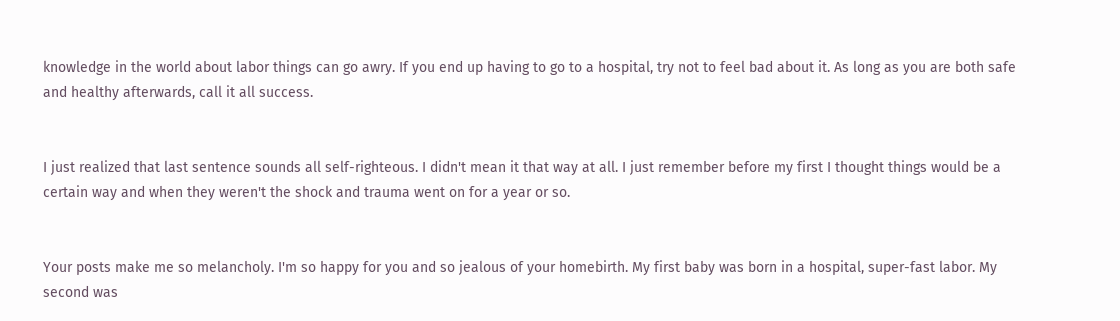knowledge in the world about labor things can go awry. If you end up having to go to a hospital, try not to feel bad about it. As long as you are both safe and healthy afterwards, call it all success.


I just realized that last sentence sounds all self-righteous. I didn't mean it that way at all. I just remember before my first I thought things would be a certain way and when they weren't the shock and trauma went on for a year or so.


Your posts make me so melancholy. I'm so happy for you and so jealous of your homebirth. My first baby was born in a hospital, super-fast labor. My second was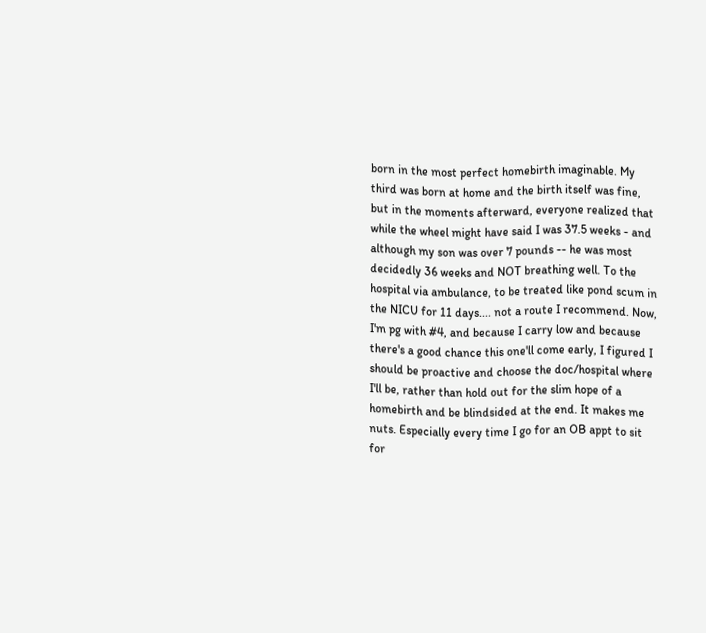born in the most perfect homebirth imaginable. My third was born at home and the birth itself was fine, but in the moments afterward, everyone realized that while the wheel might have said I was 37.5 weeks - and although my son was over 7 pounds -- he was most decidedly 36 weeks and NOT breathing well. To the hospital via ambulance, to be treated like pond scum in the NICU for 11 days.... not a route I recommend. Now, I'm pg with #4, and because I carry low and because there's a good chance this one'll come early, I figured I should be proactive and choose the doc/hospital where I'll be, rather than hold out for the slim hope of a homebirth and be blindsided at the end. It makes me nuts. Especially every time I go for an OB appt to sit for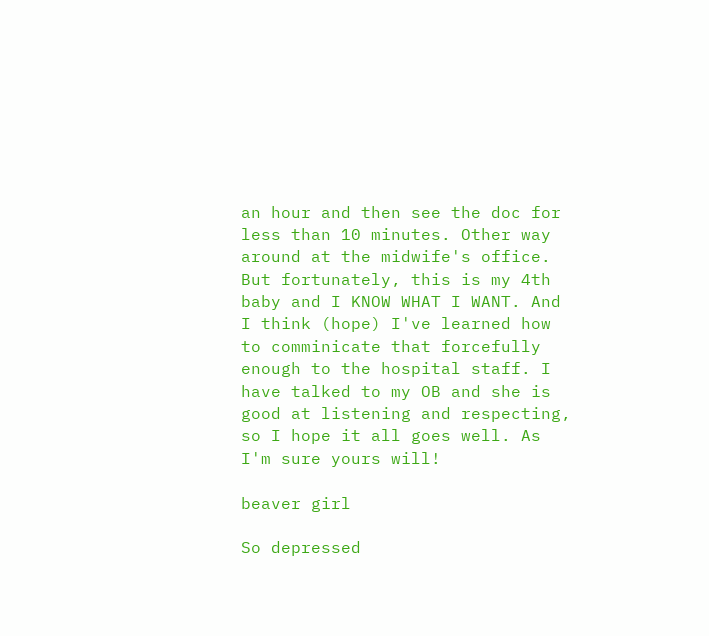an hour and then see the doc for less than 10 minutes. Other way around at the midwife's office. But fortunately, this is my 4th baby and I KNOW WHAT I WANT. And I think (hope) I've learned how to comminicate that forcefully enough to the hospital staff. I have talked to my OB and she is good at listening and respecting, so I hope it all goes well. As I'm sure yours will!

beaver girl

So depressed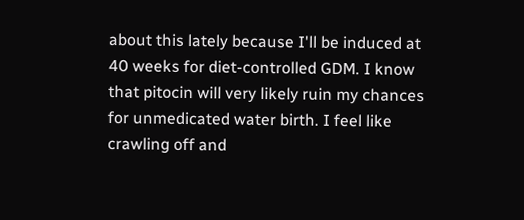about this lately because I'll be induced at 40 weeks for diet-controlled GDM. I know that pitocin will very likely ruin my chances for unmedicated water birth. I feel like crawling off and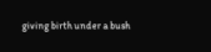giving birth under a bush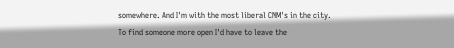somewhere. And I'm with the most liberal CNM's in the city. To find someone more open I'd have to leave the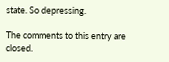state. So depressing.

The comments to this entry are closed.